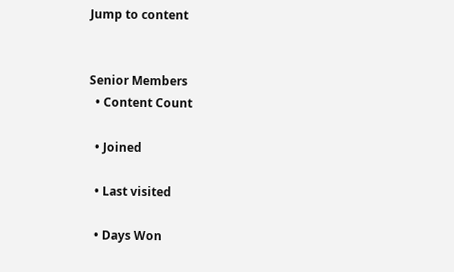Jump to content


Senior Members
  • Content Count

  • Joined

  • Last visited

  • Days Won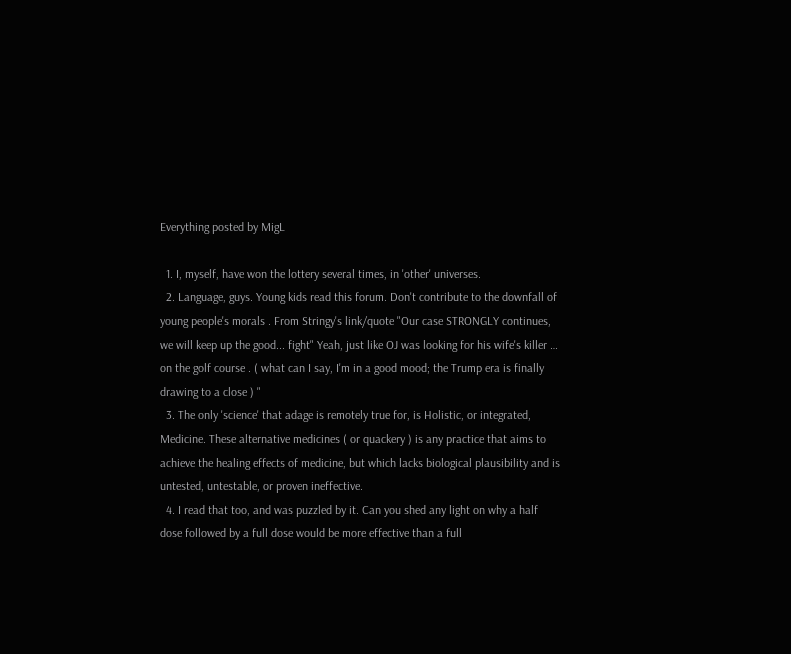Everything posted by MigL

  1. I, myself, have won the lottery several times, in 'other' universes.
  2. Language, guys. Young kids read this forum. Don't contribute to the downfall of young people's morals . From Stringy's link/quote "Our case STRONGLY continues, we will keep up the good... fight" Yeah, just like OJ was looking for his wife's killer … on the golf course . ( what can I say, I'm in a good mood; the Trump era is finally drawing to a close ) "
  3. The only 'science' that adage is remotely true for, is Holistic, or integrated, Medicine. These alternative medicines ( or quackery ) is any practice that aims to achieve the healing effects of medicine, but which lacks biological plausibility and is untested, untestable, or proven ineffective.
  4. I read that too, and was puzzled by it. Can you shed any light on why a half dose followed by a full dose would be more effective than a full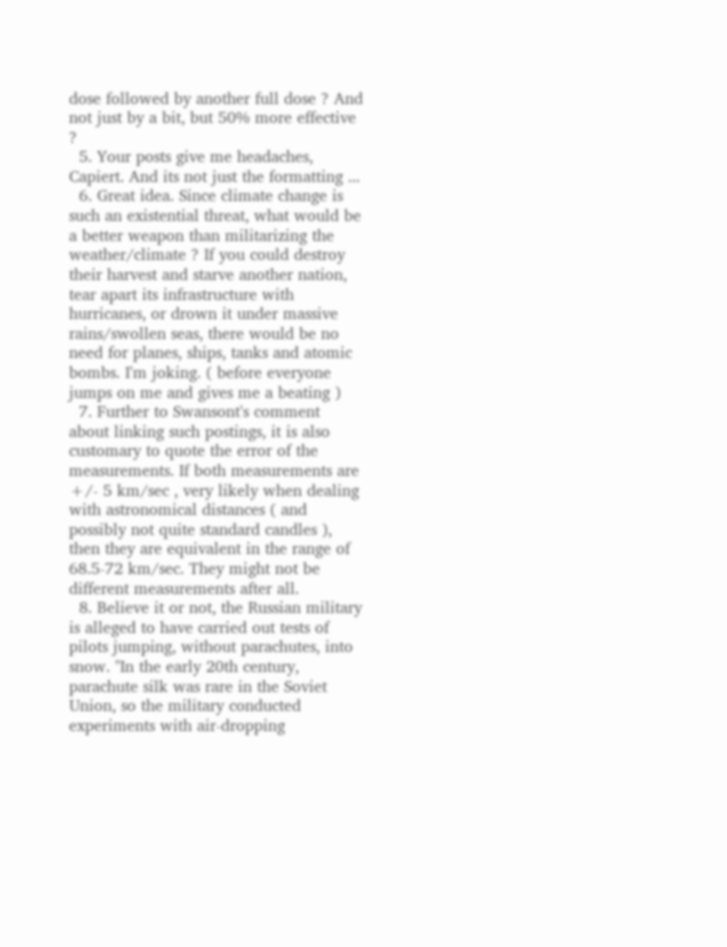dose followed by another full dose ? And not just by a bit, but 50% more effective ?
  5. Your posts give me headaches, Capiert. And its not just the formatting ...
  6. Great idea. Since climate change is such an existential threat, what would be a better weapon than militarizing the weather/climate ? If you could destroy their harvest and starve another nation, tear apart its infrastructure with hurricanes, or drown it under massive rains/swollen seas, there would be no need for planes, ships, tanks and atomic bombs. I'm joking. ( before everyone jumps on me and gives me a beating )
  7. Further to Swansont's comment about linking such postings, it is also customary to quote the error of the measurements. If both measurements are +/- 5 km/sec , very likely when dealing with astronomical distances ( and possibly not quite standard candles ), then they are equivalent in the range of 68.5-72 km/sec. They might not be different measurements after all.
  8. Believe it or not, the Russian military is alleged to have carried out tests of pilots jumping, without parachutes, into snow. "In the early 20th century, parachute silk was rare in the Soviet Union, so the military conducted experiments with air-dropping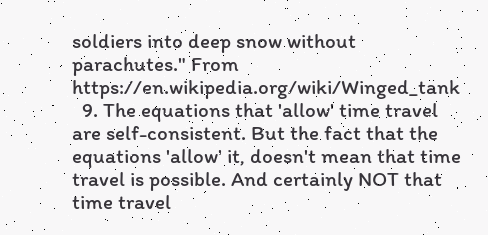soldiers into deep snow without parachutes." From https://en.wikipedia.org/wiki/Winged_tank
  9. The equations that 'allow' time travel are self-consistent. But the fact that the equations 'allow' it, doesn't mean that time travel is possible. And certainly NOT that time travel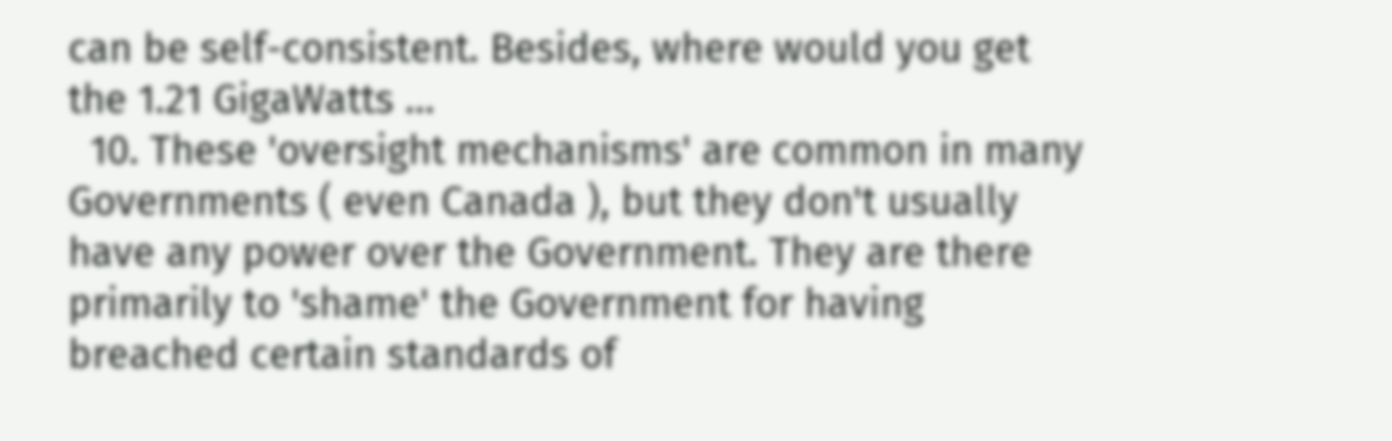can be self-consistent. Besides, where would you get the 1.21 GigaWatts ...
  10. These 'oversight mechanisms' are common in many Governments ( even Canada ), but they don't usually have any power over the Government. They are there primarily to 'shame' the Government for having breached certain standards of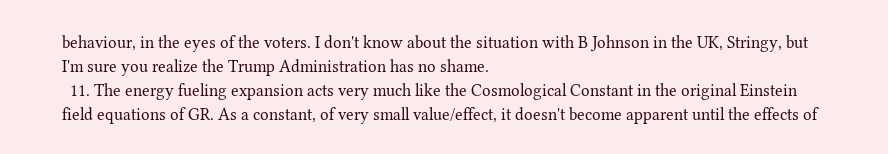behaviour, in the eyes of the voters. I don't know about the situation with B Johnson in the UK, Stringy, but I'm sure you realize the Trump Administration has no shame.
  11. The energy fueling expansion acts very much like the Cosmological Constant in the original Einstein field equations of GR. As a constant, of very small value/effect, it doesn't become apparent until the effects of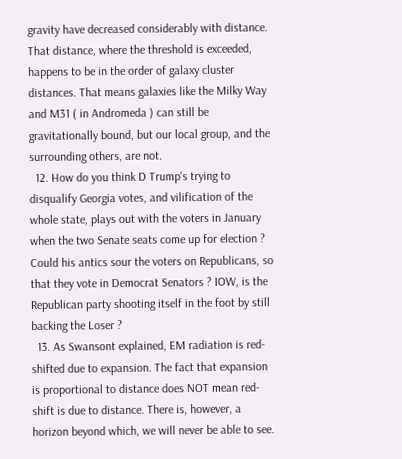gravity have decreased considerably with distance. That distance, where the threshold is exceeded, happens to be in the order of galaxy cluster distances. That means galaxies like the Milky Way and M31 ( in Andromeda ) can still be gravitationally bound, but our local group, and the surrounding others, are not.
  12. How do you think D Trump's trying to disqualify Georgia votes, and vilification of the whole state, plays out with the voters in January when the two Senate seats come up for election ? Could his antics sour the voters on Republicans, so that they vote in Democrat Senators ? IOW, is the Republican party shooting itself in the foot by still backing the Loser ?
  13. As Swansont explained, EM radiation is red-shifted due to expansion. The fact that expansion is proportional to distance does NOT mean red-shift is due to distance. There is, however, a horizon beyond which, we will never be able to see.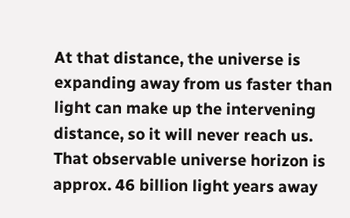At that distance, the universe is expanding away from us faster than light can make up the intervening distance, so it will never reach us. That observable universe horizon is approx. 46 billion light years away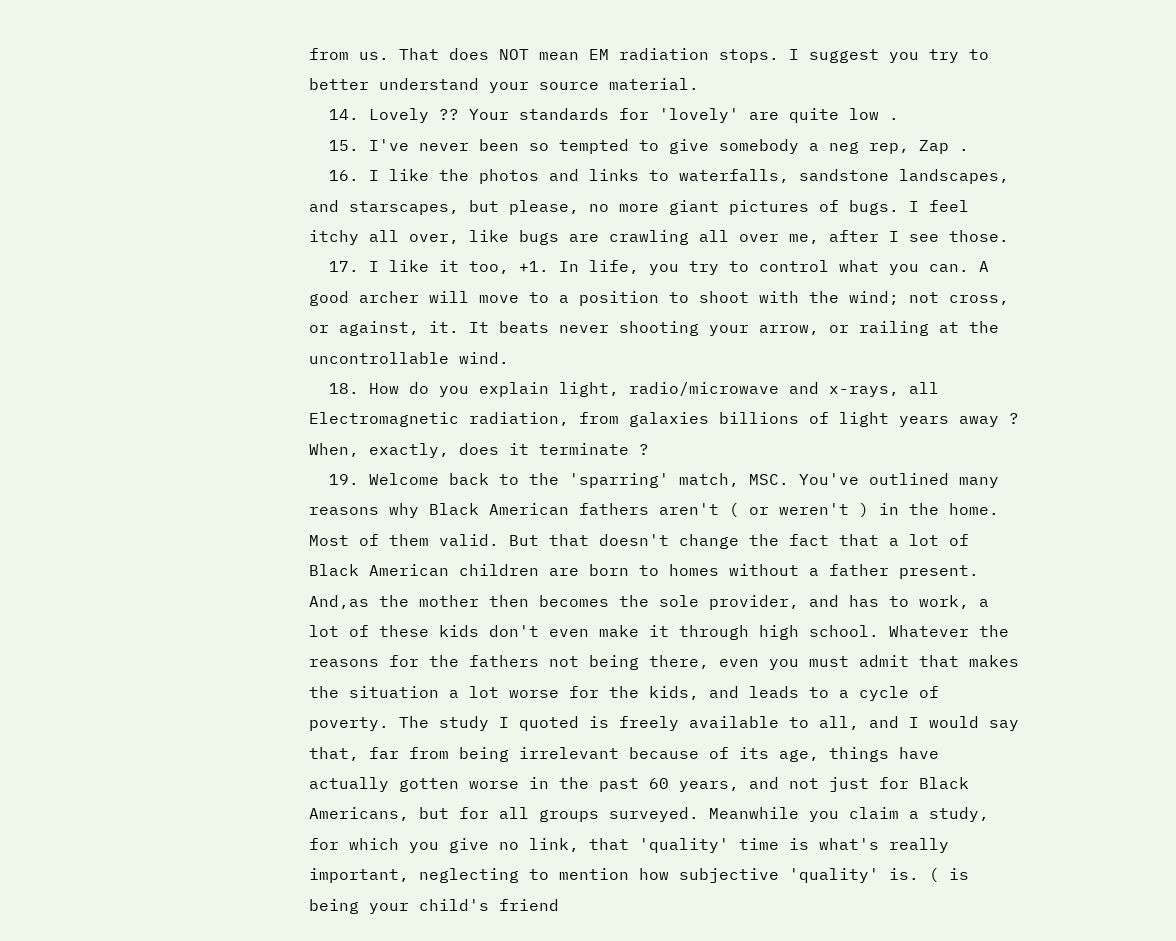from us. That does NOT mean EM radiation stops. I suggest you try to better understand your source material.
  14. Lovely ?? Your standards for 'lovely' are quite low .
  15. I've never been so tempted to give somebody a neg rep, Zap .
  16. I like the photos and links to waterfalls, sandstone landscapes, and starscapes, but please, no more giant pictures of bugs. I feel itchy all over, like bugs are crawling all over me, after I see those.
  17. I like it too, +1. In life, you try to control what you can. A good archer will move to a position to shoot with the wind; not cross, or against, it. It beats never shooting your arrow, or railing at the uncontrollable wind.
  18. How do you explain light, radio/microwave and x-rays, all Electromagnetic radiation, from galaxies billions of light years away ? When, exactly, does it terminate ?
  19. Welcome back to the 'sparring' match, MSC. You've outlined many reasons why Black American fathers aren't ( or weren't ) in the home. Most of them valid. But that doesn't change the fact that a lot of Black American children are born to homes without a father present. And,as the mother then becomes the sole provider, and has to work, a lot of these kids don't even make it through high school. Whatever the reasons for the fathers not being there, even you must admit that makes the situation a lot worse for the kids, and leads to a cycle of poverty. The study I quoted is freely available to all, and I would say that, far from being irrelevant because of its age, things have actually gotten worse in the past 60 years, and not just for Black Americans, but for all groups surveyed. Meanwhile you claim a study, for which you give no link, that 'quality' time is what's really important, neglecting to mention how subjective 'quality' is. ( is being your child's friend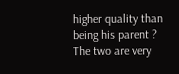higher quality than being his parent ? The two are very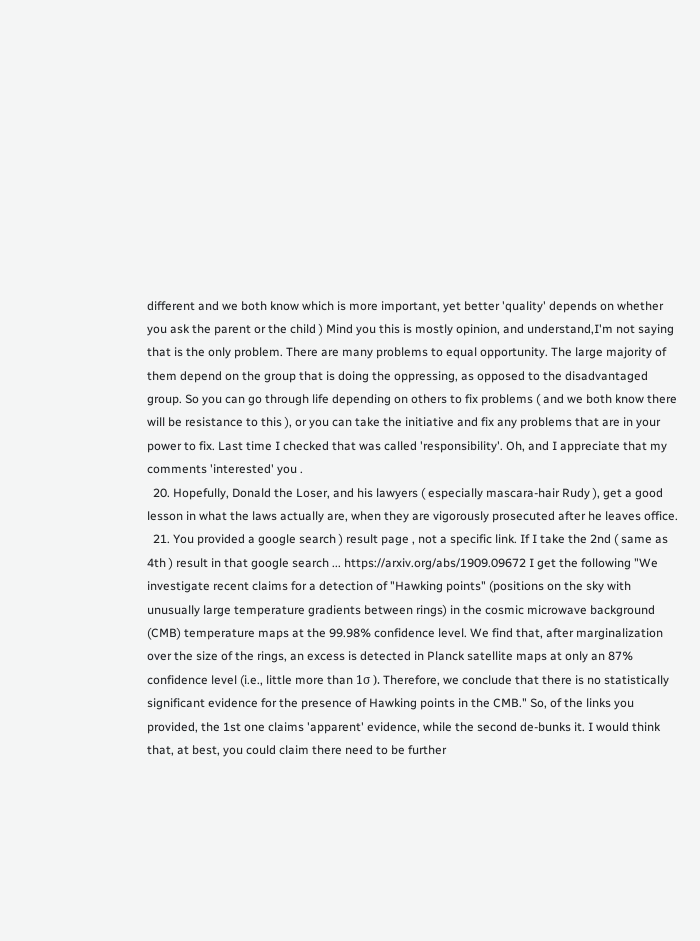different and we both know which is more important, yet better 'quality' depends on whether you ask the parent or the child ) Mind you this is mostly opinion, and understand,I'm not saying that is the only problem. There are many problems to equal opportunity. The large majority of them depend on the group that is doing the oppressing, as opposed to the disadvantaged group. So you can go through life depending on others to fix problems ( and we both know there will be resistance to this ), or you can take the initiative and fix any problems that are in your power to fix. Last time I checked that was called 'responsibility'. Oh, and I appreciate that my comments 'interested' you .
  20. Hopefully, Donald the Loser, and his lawyers ( especially mascara-hair Rudy ), get a good lesson in what the laws actually are, when they are vigorously prosecuted after he leaves office.
  21. You provided a google search ) result page , not a specific link. If I take the 2nd ( same as 4th ) result in that google search ... https://arxiv.org/abs/1909.09672 I get the following "We investigate recent claims for a detection of "Hawking points" (positions on the sky with unusually large temperature gradients between rings) in the cosmic microwave background (CMB) temperature maps at the 99.98% confidence level. We find that, after marginalization over the size of the rings, an excess is detected in Planck satellite maps at only an 87% confidence level (i.e., little more than 1σ ). Therefore, we conclude that there is no statistically significant evidence for the presence of Hawking points in the CMB." So, of the links you provided, the 1st one claims 'apparent' evidence, while the second de-bunks it. I would think that, at best, you could claim there need to be further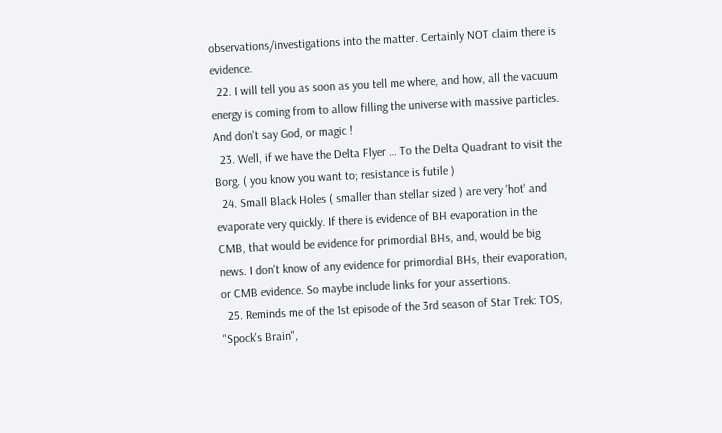observations/investigations into the matter. Certainly NOT claim there is evidence.
  22. I will tell you as soon as you tell me where, and how, all the vacuum energy is coming from to allow filling the universe with massive particles. And don't say God, or magic !
  23. Well, if we have the Delta Flyer … To the Delta Quadrant to visit the Borg. ( you know you want to; resistance is futile )
  24. Small Black Holes ( smaller than stellar sized ) are very 'hot' and evaporate very quickly. If there is evidence of BH evaporation in the CMB, that would be evidence for primordial BHs, and, would be big news. I don't know of any evidence for primordial BHs, their evaporation, or CMB evidence. So maybe include links for your assertions.
  25. Reminds me of the 1st episode of the 3rd season of Star Trek: TOS, "Spock's Brain",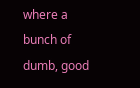where a bunch of dumb, good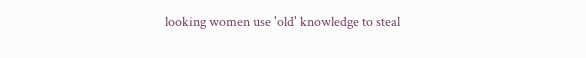looking women use 'old' knowledge to steal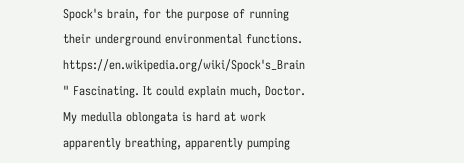Spock's brain, for the purpose of running their underground environmental functions. https://en.wikipedia.org/wiki/Spock's_Brain " Fascinating. It could explain much, Doctor. My medulla oblongata is hard at work apparently breathing, apparently pumping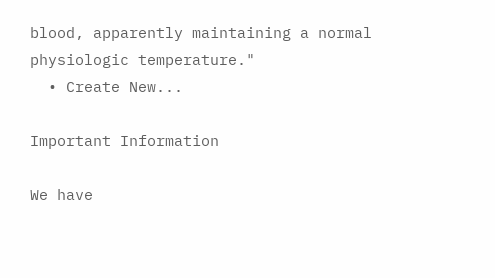blood, apparently maintaining a normal physiologic temperature."
  • Create New...

Important Information

We have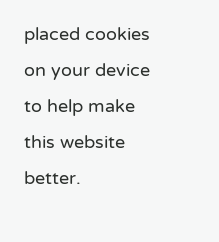placed cookies on your device to help make this website better.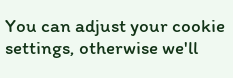You can adjust your cookie settings, otherwise we'll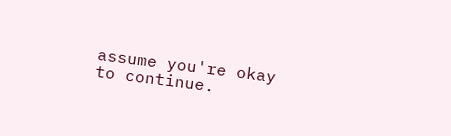assume you're okay to continue.